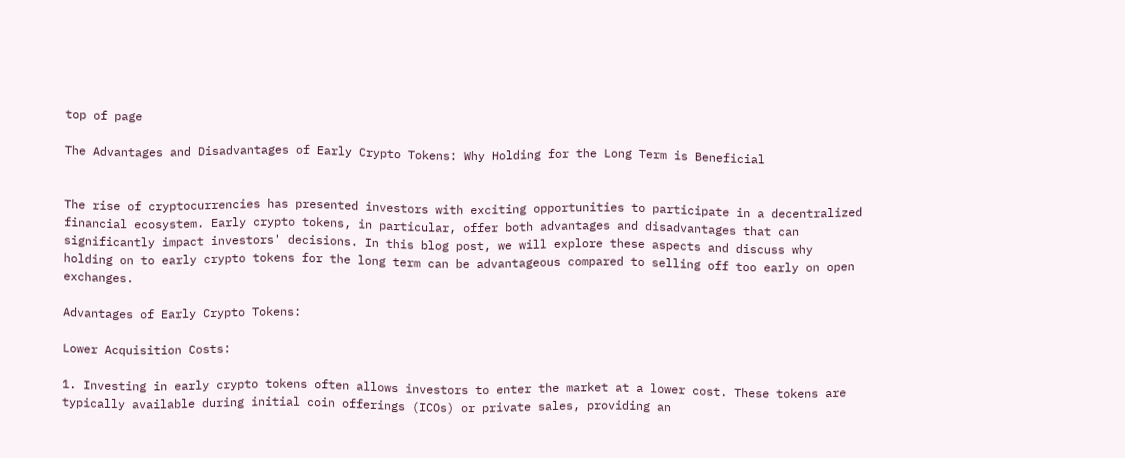top of page

The Advantages and Disadvantages of Early Crypto Tokens: Why Holding for the Long Term is Beneficial


The rise of cryptocurrencies has presented investors with exciting opportunities to participate in a decentralized financial ecosystem. Early crypto tokens, in particular, offer both advantages and disadvantages that can significantly impact investors' decisions. In this blog post, we will explore these aspects and discuss why holding on to early crypto tokens for the long term can be advantageous compared to selling off too early on open exchanges.

Advantages of Early Crypto Tokens:

Lower Acquisition Costs:

1. Investing in early crypto tokens often allows investors to enter the market at a lower cost. These tokens are typically available during initial coin offerings (ICOs) or private sales, providing an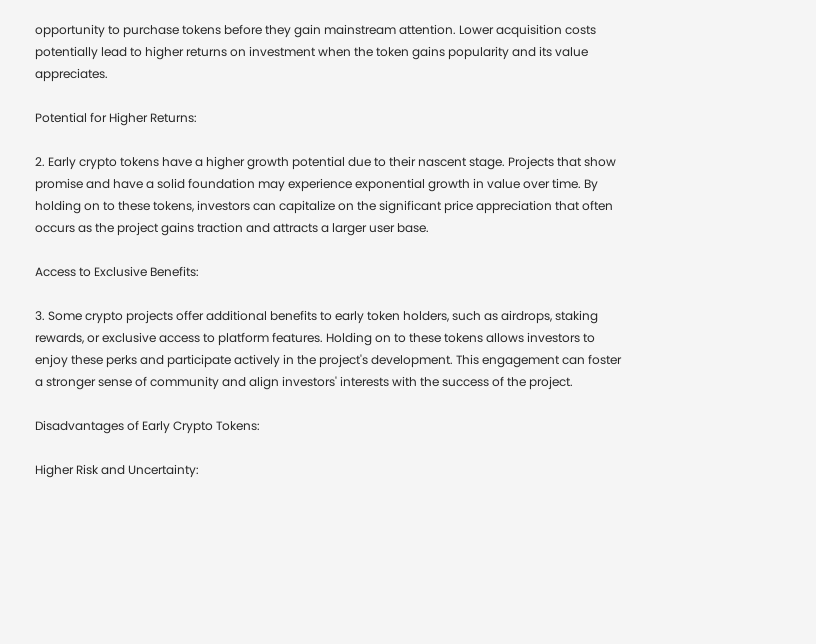opportunity to purchase tokens before they gain mainstream attention. Lower acquisition costs potentially lead to higher returns on investment when the token gains popularity and its value appreciates.

Potential for Higher Returns:

2. Early crypto tokens have a higher growth potential due to their nascent stage. Projects that show promise and have a solid foundation may experience exponential growth in value over time. By holding on to these tokens, investors can capitalize on the significant price appreciation that often occurs as the project gains traction and attracts a larger user base.

Access to Exclusive Benefits:

3. Some crypto projects offer additional benefits to early token holders, such as airdrops, staking rewards, or exclusive access to platform features. Holding on to these tokens allows investors to enjoy these perks and participate actively in the project's development. This engagement can foster a stronger sense of community and align investors' interests with the success of the project.

Disadvantages of Early Crypto Tokens:

Higher Risk and Uncertainty: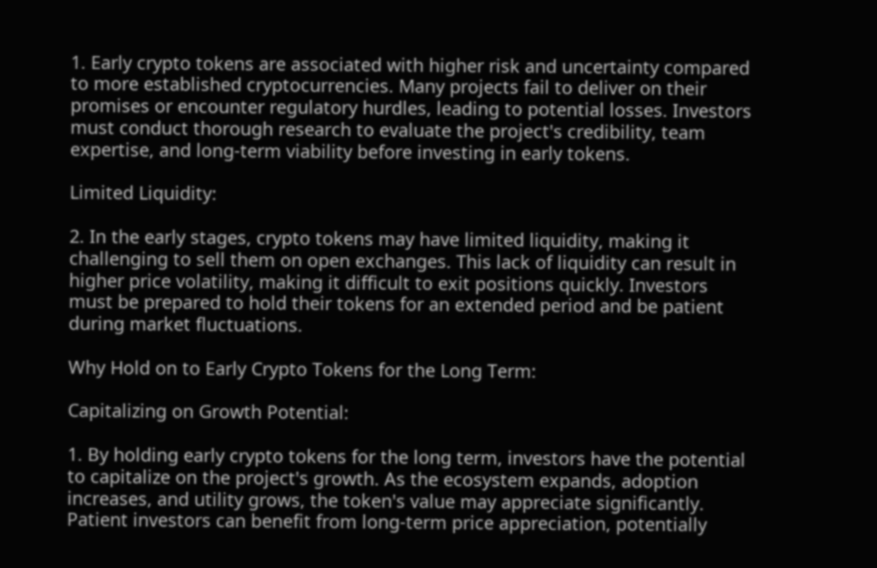1. Early crypto tokens are associated with higher risk and uncertainty compared to more established cryptocurrencies. Many projects fail to deliver on their promises or encounter regulatory hurdles, leading to potential losses. Investors must conduct thorough research to evaluate the project's credibility, team expertise, and long-term viability before investing in early tokens.

Limited Liquidity:

2. In the early stages, crypto tokens may have limited liquidity, making it challenging to sell them on open exchanges. This lack of liquidity can result in higher price volatility, making it difficult to exit positions quickly. Investors must be prepared to hold their tokens for an extended period and be patient during market fluctuations.

Why Hold on to Early Crypto Tokens for the Long Term:

Capitalizing on Growth Potential:

1. By holding early crypto tokens for the long term, investors have the potential to capitalize on the project's growth. As the ecosystem expands, adoption increases, and utility grows, the token's value may appreciate significantly. Patient investors can benefit from long-term price appreciation, potentially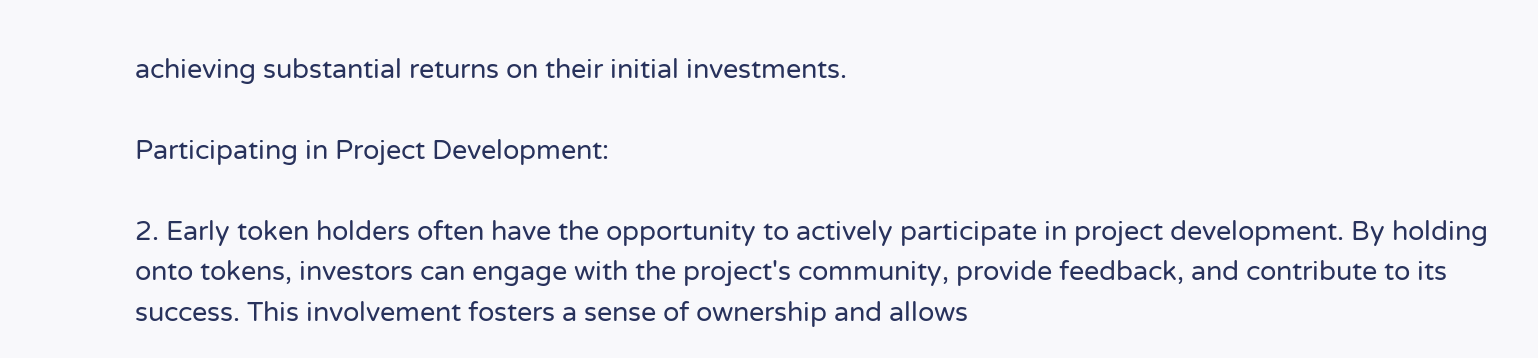achieving substantial returns on their initial investments.

Participating in Project Development:

2. Early token holders often have the opportunity to actively participate in project development. By holding onto tokens, investors can engage with the project's community, provide feedback, and contribute to its success. This involvement fosters a sense of ownership and allows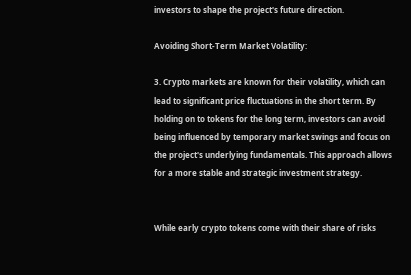investors to shape the project's future direction.

Avoiding Short-Term Market Volatility:

3. Crypto markets are known for their volatility, which can lead to significant price fluctuations in the short term. By holding on to tokens for the long term, investors can avoid being influenced by temporary market swings and focus on the project's underlying fundamentals. This approach allows for a more stable and strategic investment strategy.


While early crypto tokens come with their share of risks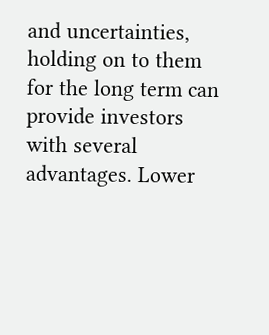and uncertainties, holding on to them for the long term can provide investors with several advantages. Lower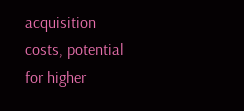acquisition costs, potential for higher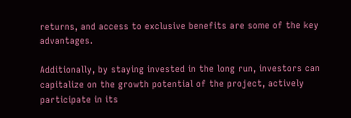returns, and access to exclusive benefits are some of the key advantages.

Additionally, by staying invested in the long run, investors can capitalize on the growth potential of the project, actively participate in its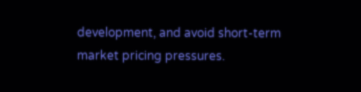development, and avoid short-term market pricing pressures.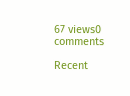67 views0 comments

Recent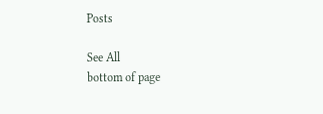Posts

See All
bottom of page